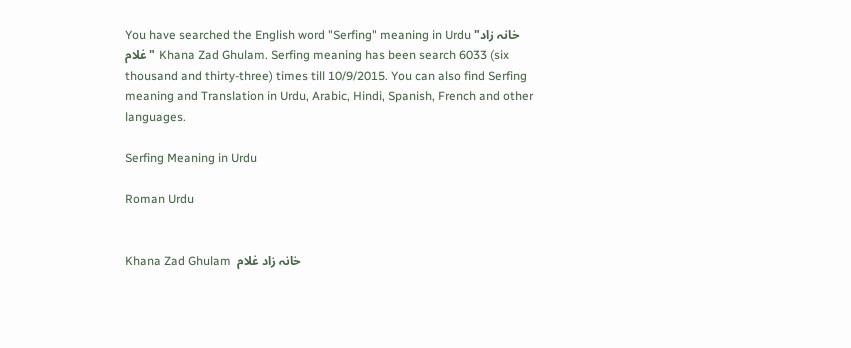You have searched the English word "Serfing" meaning in Urdu "خانہ زاد غلام" Khana Zad Ghulam. Serfing meaning has been search 6033 (six thousand and thirty-three) times till 10/9/2015. You can also find Serfing meaning and Translation in Urdu, Arabic, Hindi, Spanish, French and other languages.

Serfing Meaning in Urdu

Roman Urdu


Khana Zad Ghulam  خانہ زاد غلام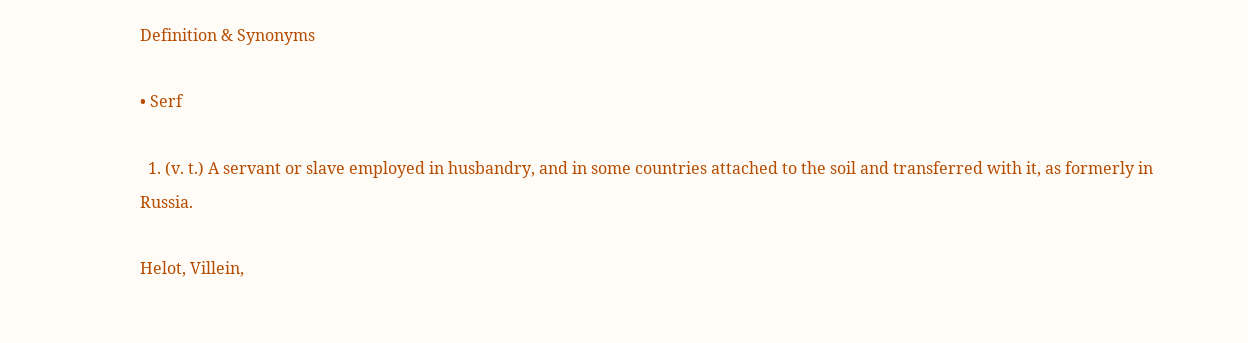Definition & Synonyms

• Serf

  1. (v. t.) A servant or slave employed in husbandry, and in some countries attached to the soil and transferred with it, as formerly in Russia.

Helot, Villein,